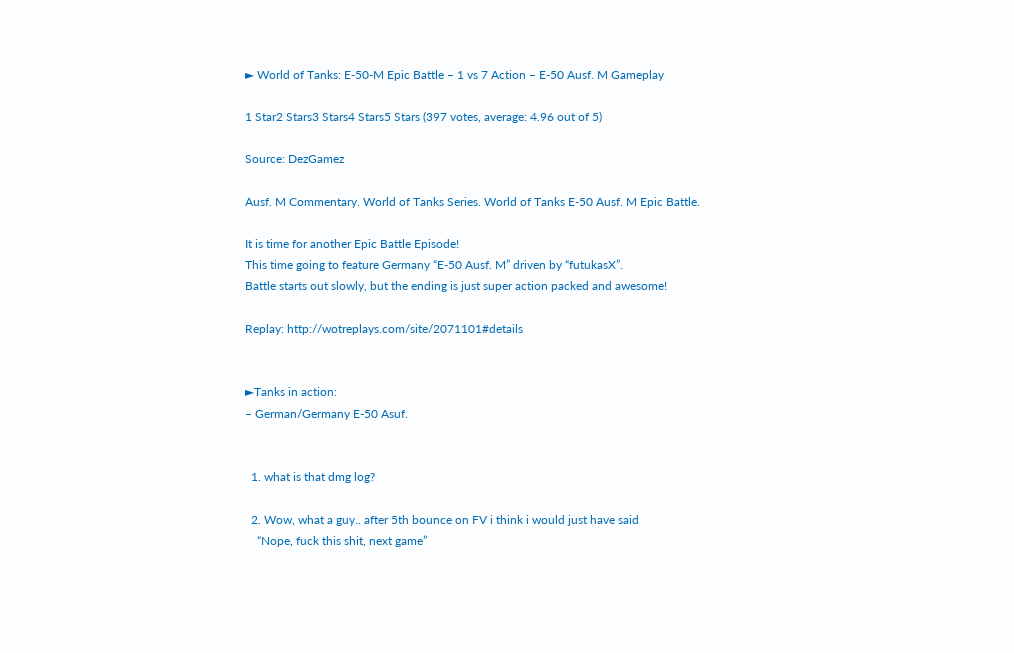► World of Tanks: E-50-M Epic Battle – 1 vs 7 Action – E-50 Ausf. M Gameplay

1 Star2 Stars3 Stars4 Stars5 Stars (397 votes, average: 4.96 out of 5)

Source: DezGamez

Ausf. M Commentary. World of Tanks Series. World of Tanks E-50 Ausf. M Epic Battle.

It is time for another Epic Battle Episode!
This time going to feature Germany “E-50 Ausf. M” driven by “futukasX”.
Battle starts out slowly, but the ending is just super action packed and awesome!

Replay: http://wotreplays.com/site/2071101#details


►Tanks in action:
– German/Germany E-50 Asuf.


  1. what is that dmg log?

  2. Wow, what a guy.. after 5th bounce on FV i think i would just have said
    “Nope, fuck this shit, next game”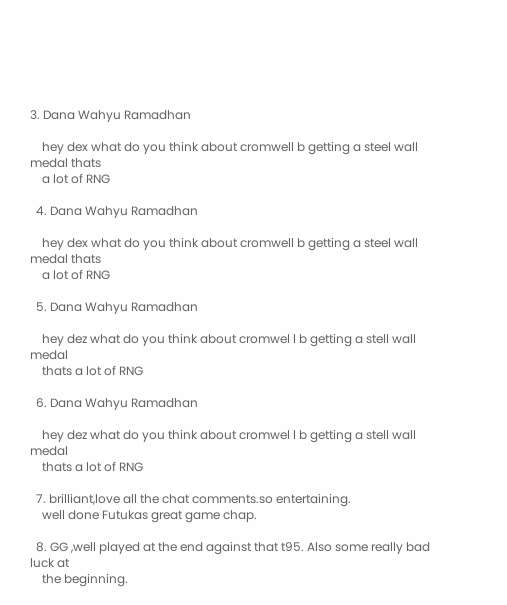3. Dana Wahyu Ramadhan

    hey dex what do you think about cromwell b getting a steel wall medal thats
    a lot of RNG

  4. Dana Wahyu Ramadhan

    hey dex what do you think about cromwell b getting a steel wall medal thats
    a lot of RNG

  5. Dana Wahyu Ramadhan

    hey dez what do you think about cromwel l b getting a stell wall medal
    thats a lot of RNG

  6. Dana Wahyu Ramadhan

    hey dez what do you think about cromwel l b getting a stell wall medal
    thats a lot of RNG

  7. brilliant,love all the chat comments.so entertaining.
    well done Futukas great game chap.

  8. GG ,well played at the end against that t95. Also some really bad luck at
    the beginning.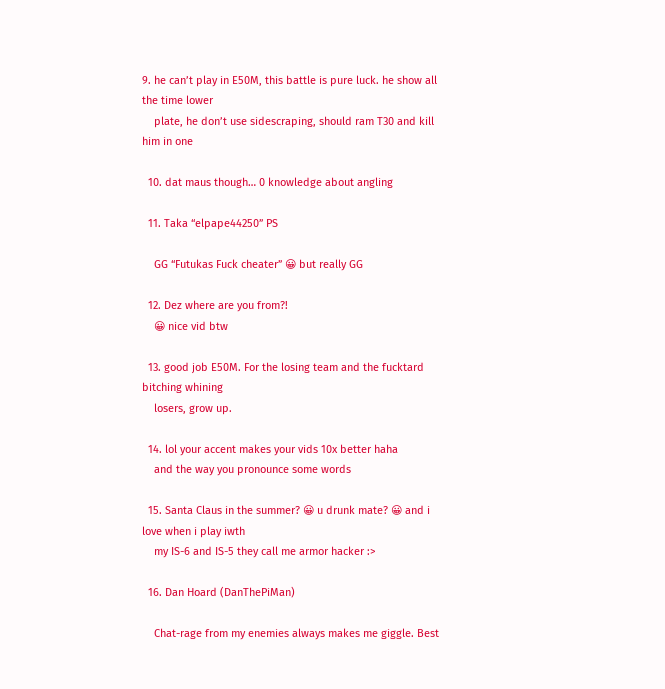9. he can’t play in E50M, this battle is pure luck. he show all the time lower
    plate, he don’t use sidescraping, should ram T30 and kill him in one

  10. dat maus though… 0 knowledge about angling

  11. Taka “elpape44250” PS

    GG “Futukas Fuck cheater” 😀 but really GG

  12. Dez where are you from?!
    😀 nice vid btw

  13. good job E50M. For the losing team and the fucktard bitching whining
    losers, grow up.

  14. lol your accent makes your vids 10x better haha
    and the way you pronounce some words

  15. Santa Claus in the summer? 😀 u drunk mate? 😀 and i love when i play iwth
    my IS-6 and IS-5 they call me armor hacker :>

  16. Dan Hoard (DanThePiMan)

    Chat-rage from my enemies always makes me giggle. Best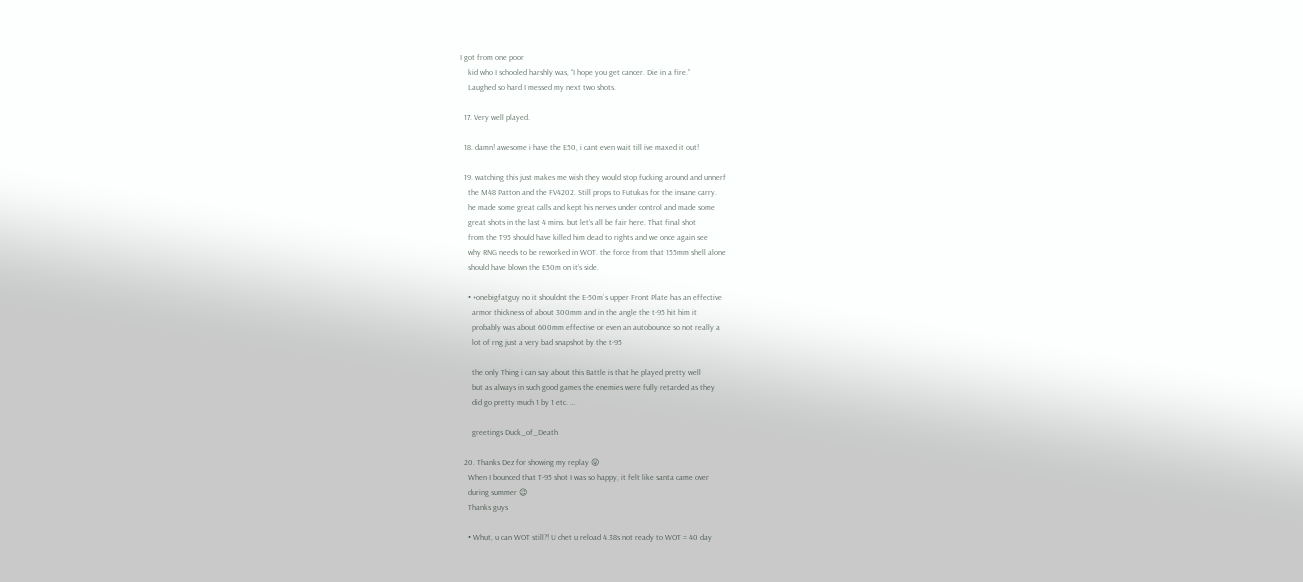I got from one poor
    kid who I schooled harshly was, “I hope you get cancer. Die in a fire.”
    Laughed so hard I messed my next two shots.

  17. Very well played.

  18. damn! awesome i have the E50, i cant even wait till ive maxed it out!

  19. watching this just makes me wish they would stop fucking around and unnerf
    the M48 Patton and the FV4202. Still props to Futukas for the insane carry.
    he made some great calls and kept his nerves under control and made some
    great shots in the last 4 mins. but let’s all be fair here. That final shot
    from the T95 should have killed him dead to rights and we once again see
    why RNG needs to be reworked in WOT. the force from that 155mm shell alone
    should have blown the E50m on it’s side.

    • +onebigfatguy no it shouldnt the E-50m`s upper Front Plate has an effective
      armor thickness of about 300mm and in the angle the t-95 hit him it
      probably was about 600mm effective or even an autobounce so not really a
      lot of rng just a very bad snapshot by the t-95

      the only Thing i can say about this Battle is that he played pretty well
      but as always in such good games the enemies were fully retarded as they
      did go pretty much 1 by 1 etc. …

      greetings Duck_of_Death

  20. Thanks Dez for showing my replay 😛
    When I bounced that T-95 shot I was so happy, it felt like santa came over
    during summer 😉
    Thanks guys

    • Whut, u can WOT still?! U chet u reload 4.38s not ready to WOT = 40 day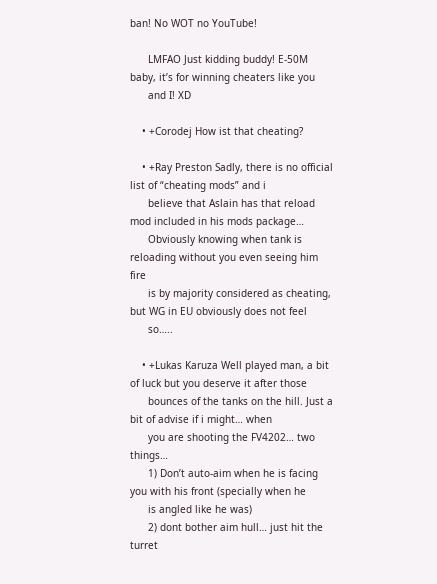ban! No WOT no YouTube!

      LMFAO Just kidding buddy! E-50M baby, it’s for winning cheaters like you
      and I! XD

    • +Corodej How ist that cheating?

    • +Ray Preston Sadly, there is no official list of “cheating mods” and i
      believe that Aslain has that reload mod included in his mods package…
      Obviously knowing when tank is reloading without you even seeing him fire
      is by majority considered as cheating, but WG in EU obviously does not feel
      so…..

    • +Lukas Karuza Well played man, a bit of luck but you deserve it after those
      bounces of the tanks on the hill. Just a bit of advise if i might… when
      you are shooting the FV4202… two things…
      1) Don’t auto-aim when he is facing you with his front (specially when he
      is angled like he was)
      2) dont bother aim hull… just hit the turret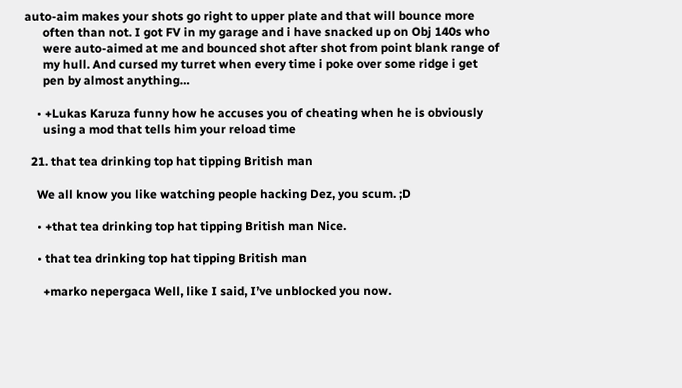auto-aim makes your shots go right to upper plate and that will bounce more
      often than not. I got FV in my garage and i have snacked up on Obj 140s who
      were auto-aimed at me and bounced shot after shot from point blank range of
      my hull. And cursed my turret when every time i poke over some ridge i get
      pen by almost anything…

    • +Lukas Karuza funny how he accuses you of cheating when he is obviously
      using a mod that tells him your reload time

  21. that tea drinking top hat tipping British man

    We all know you like watching people hacking Dez, you scum. ;D

    • +that tea drinking top hat tipping British man Nice.

    • that tea drinking top hat tipping British man

      +marko nepergaca Well, like I said, I’ve unblocked you now.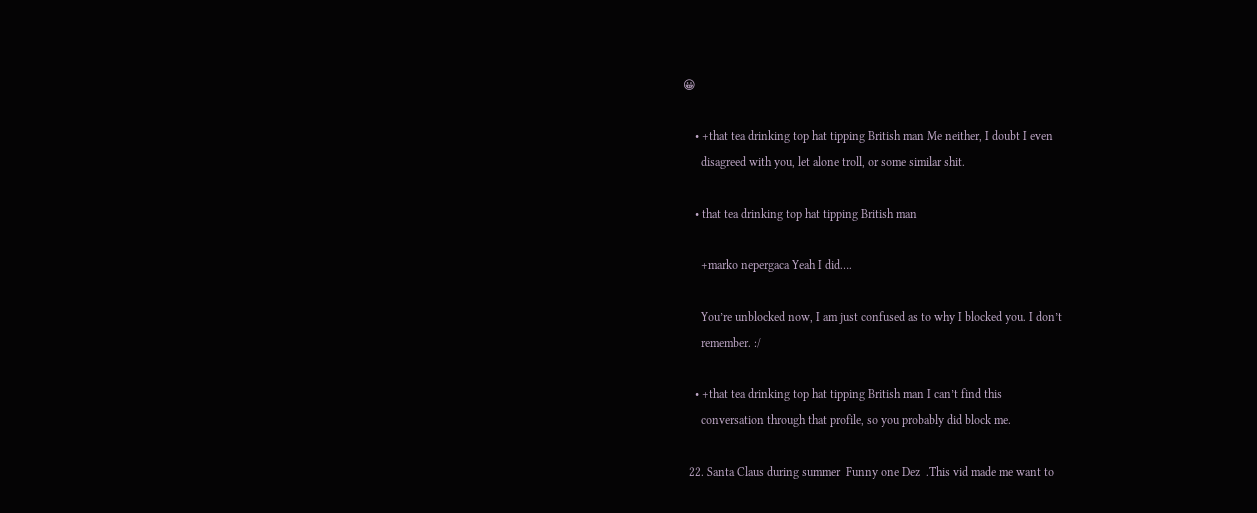😀

    • +that tea drinking top hat tipping British man Me neither, I doubt I even
      disagreed with you, let alone troll, or some similar shit.

    • that tea drinking top hat tipping British man

      +marko nepergaca Yeah I did….

      You’re unblocked now, I am just confused as to why I blocked you. I don’t
      remember. :/

    • +that tea drinking top hat tipping British man I can’t find this
      conversation through that profile, so you probably did block me.

  22. Santa Claus during summer  Funny one Dez  .This vid made me want to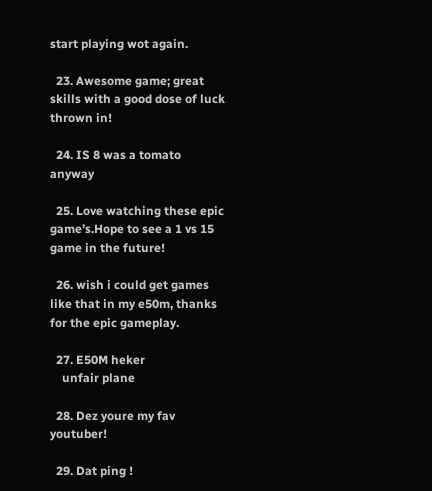start playing wot again.

  23. Awesome game; great skills with a good dose of luck thrown in!

  24. IS 8 was a tomato anyway

  25. Love watching these epic game’s.Hope to see a 1 vs 15 game in the future!

  26. wish i could get games like that in my e50m, thanks for the epic gameplay.

  27. E50M heker
    unfair plane

  28. Dez youre my fav youtuber!

  29. Dat ping !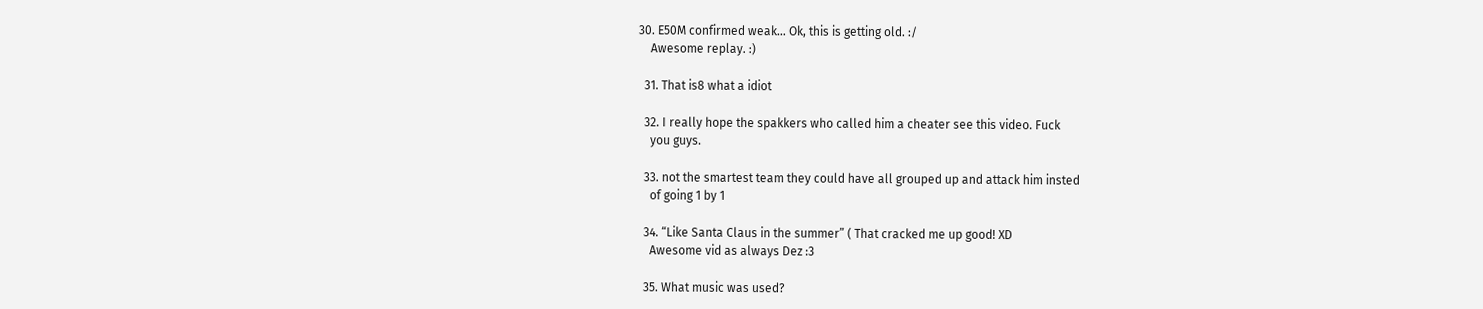30. E50M confirmed weak… Ok, this is getting old. :/
    Awesome replay. :)

  31. That is8 what a idiot

  32. I really hope the spakkers who called him a cheater see this video. Fuck
    you guys.

  33. not the smartest team they could have all grouped up and attack him insted
    of going 1 by 1

  34. “Like Santa Claus in the summer” ( That cracked me up good! XD
    Awesome vid as always Dez :3

  35. What music was used?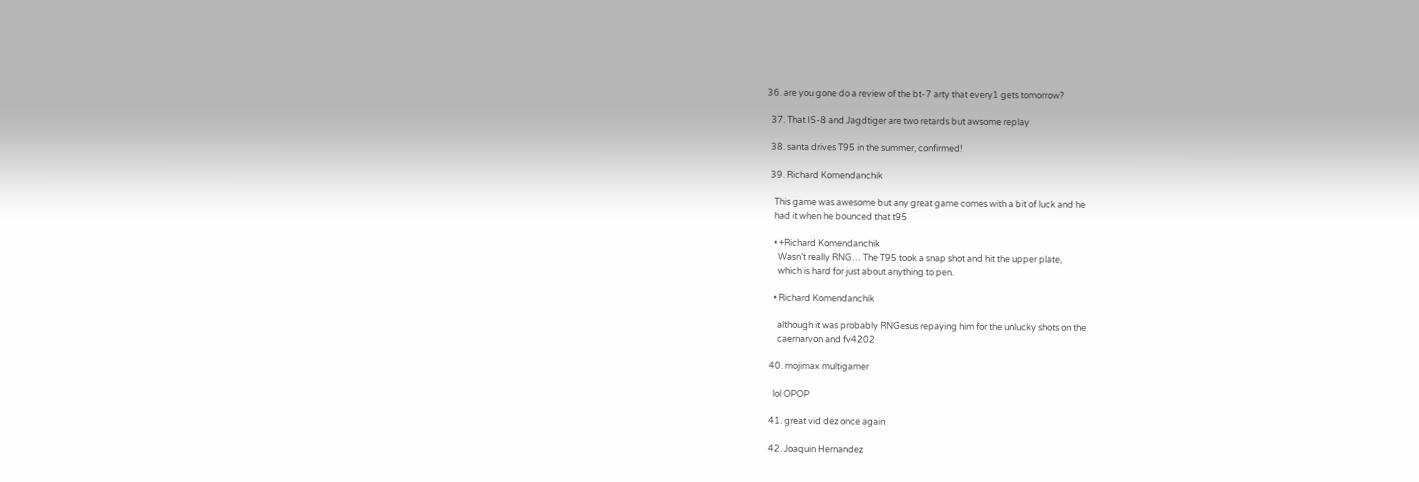36. are you gone do a review of the bt-7 arty that every1 gets tomorrow?

  37. That IS-8 and Jagdtiger are two retards but awsome replay

  38. santa drives T95 in the summer, confirmed!

  39. Richard Komendanchik

    This game was awesome but any great game comes with a bit of luck and he
    had it when he bounced that t95

    • +Richard Komendanchik
      Wasn’t really RNG… The T95 took a snap shot and hit the upper plate,
      which is hard for just about anything to pen.

    • Richard Komendanchik

      although it was probably RNGesus repaying him for the unlucky shots on the
      caernarvon and fv4202

  40. mojimax multigamer

    lol OPOP

  41. great vid dez once again

  42. Joaquin Hernandez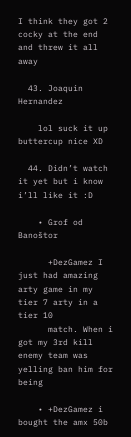I think they got 2 cocky at the end and threw it all away

  43. Joaquin Hernandez

    lol suck it up buttercup nice XD

  44. Didn’t watch it yet but i know i’ll like it :D

    • Grof od Banoštor

      +DezGamez I just had amazing arty game in my tier 7 arty in a tier 10
      match. When i got my 3rd kill enemy team was yelling ban him for being

    • +DezGamez i bought the amx 50b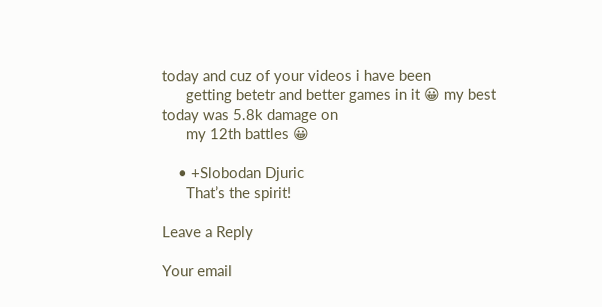today and cuz of your videos i have been
      getting betetr and better games in it 😀 my best today was 5.8k damage on
      my 12th battles 😀

    • +Slobodan Djuric
      That’s the spirit!

Leave a Reply

Your email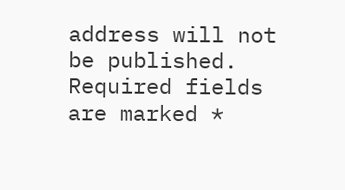address will not be published. Required fields are marked *